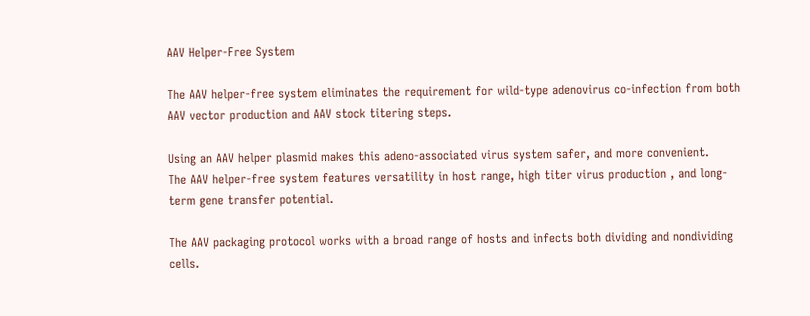AAV Helper-Free System

The AAV helper-free system eliminates the requirement for wild-type adenovirus co-infection from both AAV vector production and AAV stock titering steps.

Using an AAV helper plasmid makes this adeno-associated virus system safer, and more convenient.
The AAV helper-free system features versatility in host range, high titer virus production , and long-term gene transfer potential.

The AAV packaging protocol works with a broad range of hosts and infects both dividing and nondividing cells.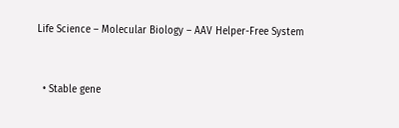Life Science – Molecular Biology – AAV Helper-Free System


  • Stable gene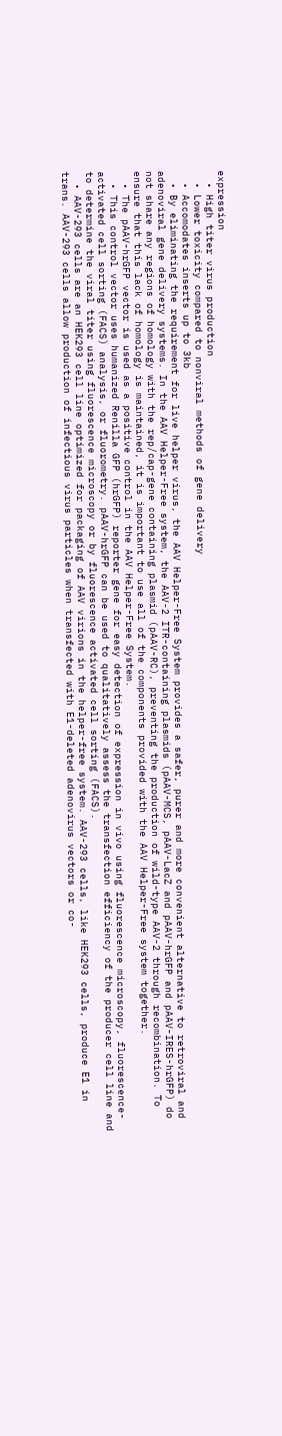expression
  • High titer virus production
  • Lower toxicity compared to nonviral methods of gene delivery
  • Accomodates inserts up to 3kb
  • By eliminating the requirement for live helper virus, the AAV Helper-Free System provides a safer, purer and more convenient alternative to retroviral and adenoviral gene delivery systems. In the AAV Helper-Free system, the AAV-2 ITR-containing plasmids (pAAV-MCS, pAAV-LacZ and pAAV-hrGFP and pAAV-IRES-hrGFP) do not share any regions of homology with the rep/cap-gene containing plasmid (pAAV-RC), preventing the production of wild-type AAV-2 through recombination. To ensure that this lack of homology is maintained, it is important to use all of the components provided with the AAV Helper-Free system together.
  • The pAAV-hrGFP vector is used as a positive control in the AAV Helper-Free System.
  • This control vector uses humanized Renilla GFP (hrGFP) reporter gene for easy detection of expression in vivo using fluorescence microscopy, fluorescence-activated cell sorting (FACS) analysis, or fluorometry. pAAV-hrGFP can be used to qualitatively assess the transfection efficiency of the producer cell line and to determine the viral titer using fluorescence microscopy or by fluorescence activated cell sorting (FACS).
  • AAV-293 cells are an HEK293 cell line optimized for packaging of AAV virions in the helper-free system. AAV-293 cells, like HEK293 cells, produce E1 in trans. AAV-293 cells allow production of infectious virus particles when transfected with E1-deleted adenovirus vectors or co-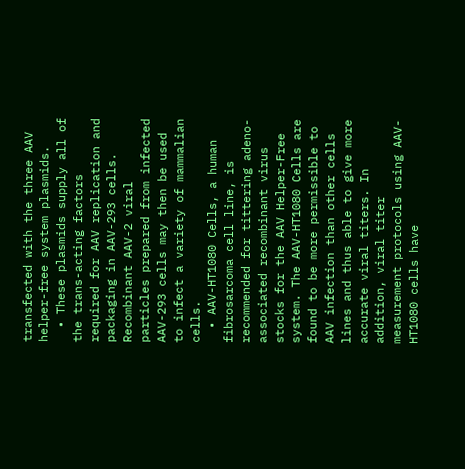transfected with the three AAV helper-free system plasmids.
  • These plasmids supply all of the trans-acting factors required for AAV replication and packaging in AAV-293 cells. Recombinant AAV-2 viral particles prepared from infected AAV-293 cells may then be used to infect a variety of mammalian cells.
  • AAV-HT1080 Cells, a human fibrosarcoma cell line, is recommended for tittering adeno-associated recombinant virus stocks for the AAV Helper-Free system. The AAV-HT1080 Cells are found to be more permissible to AAV infection than other cells lines and thus able to give more accurate viral titers. In addition, viral titer measurement protocols using AAV-HT1080 cells have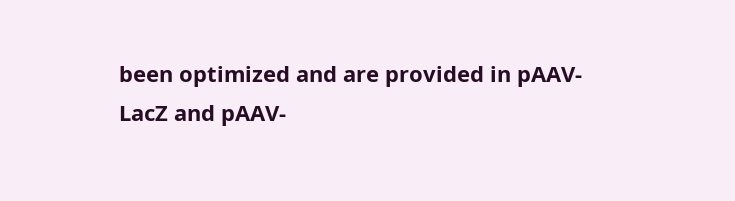been optimized and are provided in pAAV-LacZ and pAAV-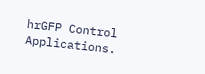hrGFP Control Applications.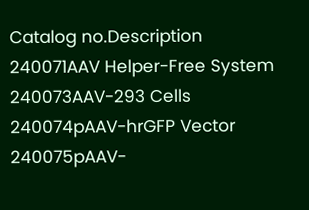Catalog no.Description
240071AAV Helper-Free System
240073AAV-293 Cells
240074pAAV-hrGFP Vector
240075pAAV-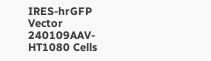IRES-hrGFP Vector
240109AAV-HT1080 Cells